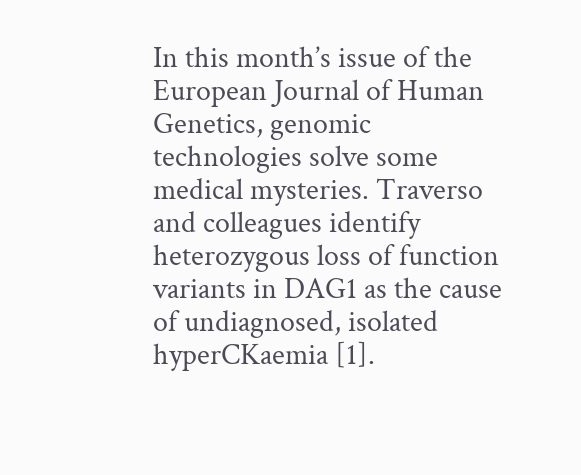In this month’s issue of the European Journal of Human Genetics, genomic technologies solve some medical mysteries. Traverso and colleagues identify heterozygous loss of function variants in DAG1 as the cause of undiagnosed, isolated hyperCKaemia [1].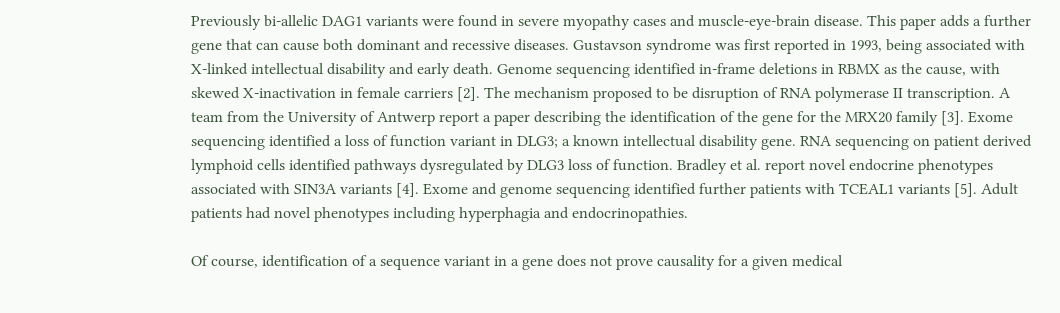Previously bi-allelic DAG1 variants were found in severe myopathy cases and muscle-eye-brain disease. This paper adds a further gene that can cause both dominant and recessive diseases. Gustavson syndrome was first reported in 1993, being associated with X-linked intellectual disability and early death. Genome sequencing identified in-frame deletions in RBMX as the cause, with skewed X-inactivation in female carriers [2]. The mechanism proposed to be disruption of RNA polymerase II transcription. A team from the University of Antwerp report a paper describing the identification of the gene for the MRX20 family [3]. Exome sequencing identified a loss of function variant in DLG3; a known intellectual disability gene. RNA sequencing on patient derived lymphoid cells identified pathways dysregulated by DLG3 loss of function. Bradley et al. report novel endocrine phenotypes associated with SIN3A variants [4]. Exome and genome sequencing identified further patients with TCEAL1 variants [5]. Adult patients had novel phenotypes including hyperphagia and endocrinopathies.

Of course, identification of a sequence variant in a gene does not prove causality for a given medical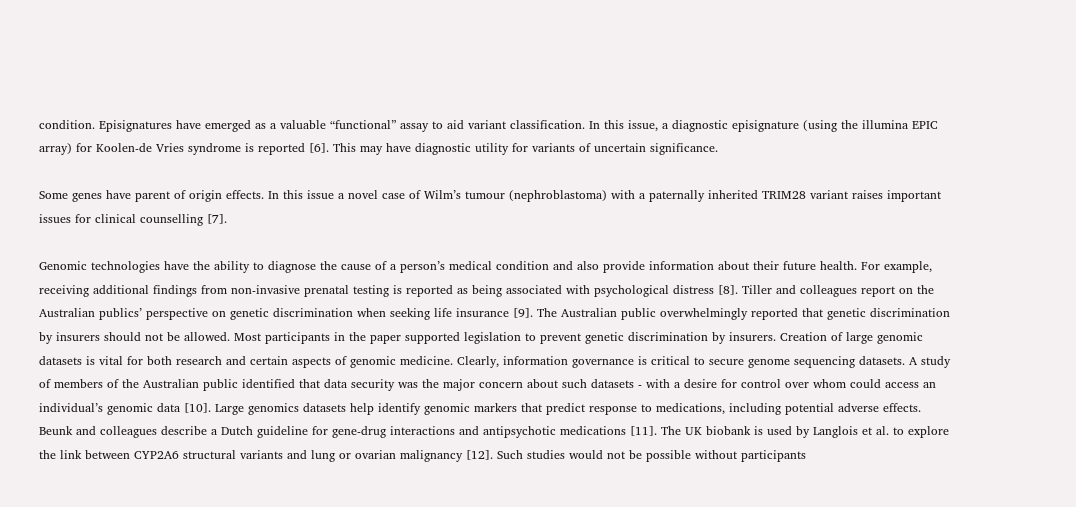condition. Episignatures have emerged as a valuable “functional” assay to aid variant classification. In this issue, a diagnostic episignature (using the illumina EPIC array) for Koolen-de Vries syndrome is reported [6]. This may have diagnostic utility for variants of uncertain significance.

Some genes have parent of origin effects. In this issue a novel case of Wilm’s tumour (nephroblastoma) with a paternally inherited TRIM28 variant raises important issues for clinical counselling [7].

Genomic technologies have the ability to diagnose the cause of a person’s medical condition and also provide information about their future health. For example, receiving additional findings from non-invasive prenatal testing is reported as being associated with psychological distress [8]. Tiller and colleagues report on the Australian publics’ perspective on genetic discrimination when seeking life insurance [9]. The Australian public overwhelmingly reported that genetic discrimination by insurers should not be allowed. Most participants in the paper supported legislation to prevent genetic discrimination by insurers. Creation of large genomic datasets is vital for both research and certain aspects of genomic medicine. Clearly, information governance is critical to secure genome sequencing datasets. A study of members of the Australian public identified that data security was the major concern about such datasets - with a desire for control over whom could access an individual’s genomic data [10]. Large genomics datasets help identify genomic markers that predict response to medications, including potential adverse effects. Beunk and colleagues describe a Dutch guideline for gene-drug interactions and antipsychotic medications [11]. The UK biobank is used by Langlois et al. to explore the link between CYP2A6 structural variants and lung or ovarian malignancy [12]. Such studies would not be possible without participants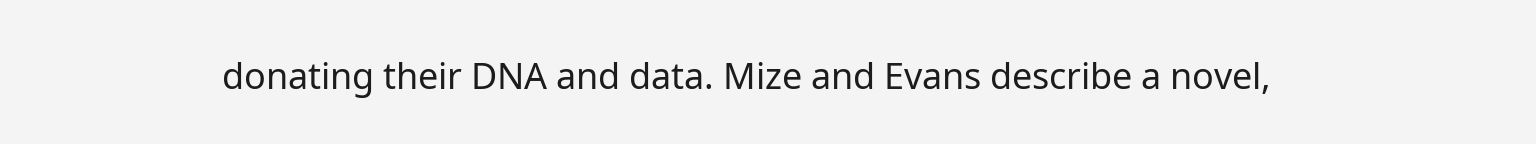donating their DNA and data. Mize and Evans describe a novel,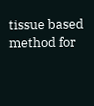tissue based method for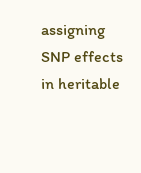assigning SNP effects in heritable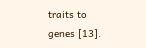traits to genes [13].